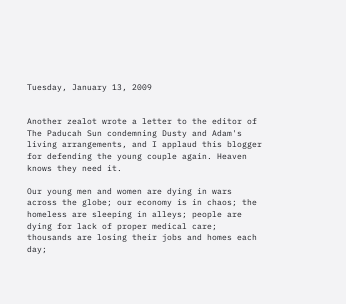Tuesday, January 13, 2009


Another zealot wrote a letter to the editor of The Paducah Sun condemning Dusty and Adam's living arrangements, and I applaud this blogger for defending the young couple again. Heaven knows they need it.

Our young men and women are dying in wars across the globe; our economy is in chaos; the homeless are sleeping in alleys; people are dying for lack of proper medical care; thousands are losing their jobs and homes each day;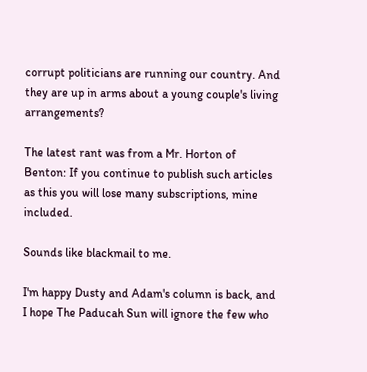corrupt politicians are running our country. And they are up in arms about a young couple's living arrangements?

The latest rant was from a Mr. Horton of Benton: If you continue to publish such articles as this you will lose many subscriptions, mine included.

Sounds like blackmail to me.

I'm happy Dusty and Adam's column is back, and I hope The Paducah Sun will ignore the few who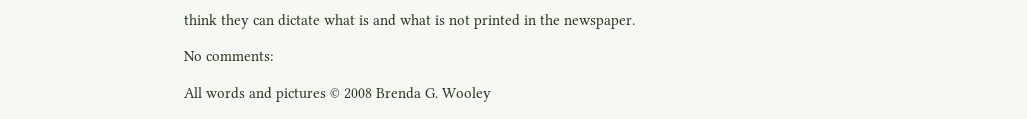think they can dictate what is and what is not printed in the newspaper.

No comments:

All words and pictures © 2008 Brenda G. Wooley